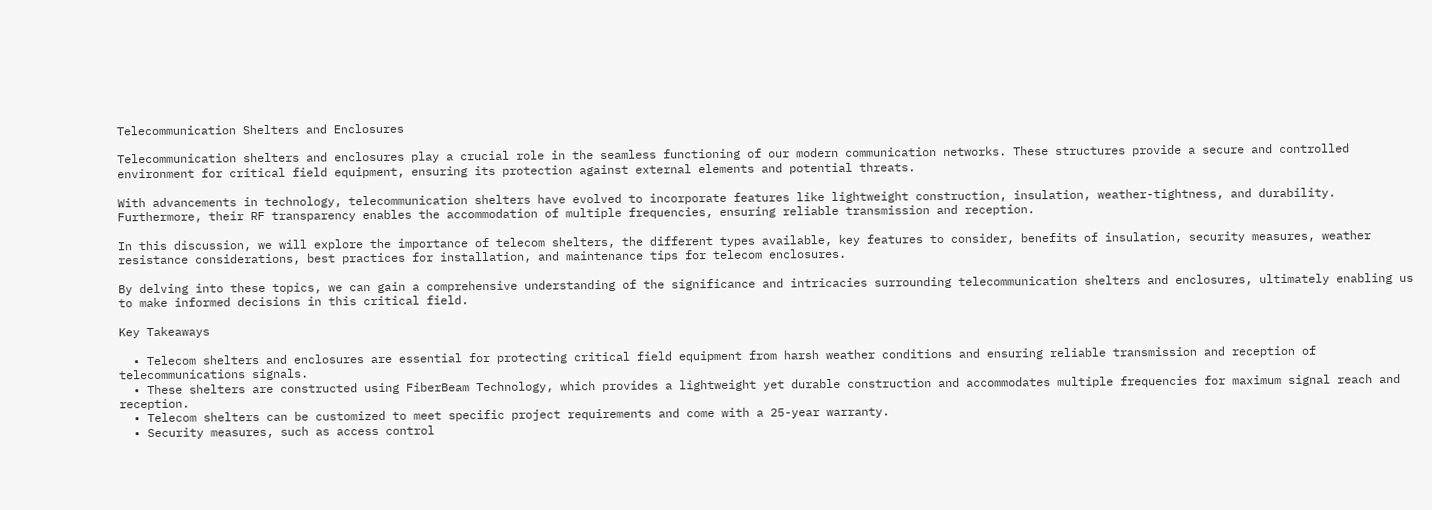Telecommunication Shelters and Enclosures

Telecommunication shelters and enclosures play a crucial role in the seamless functioning of our modern communication networks. These structures provide a secure and controlled environment for critical field equipment, ensuring its protection against external elements and potential threats.

With advancements in technology, telecommunication shelters have evolved to incorporate features like lightweight construction, insulation, weather-tightness, and durability. Furthermore, their RF transparency enables the accommodation of multiple frequencies, ensuring reliable transmission and reception.

In this discussion, we will explore the importance of telecom shelters, the different types available, key features to consider, benefits of insulation, security measures, weather resistance considerations, best practices for installation, and maintenance tips for telecom enclosures.

By delving into these topics, we can gain a comprehensive understanding of the significance and intricacies surrounding telecommunication shelters and enclosures, ultimately enabling us to make informed decisions in this critical field.

Key Takeaways

  • Telecom shelters and enclosures are essential for protecting critical field equipment from harsh weather conditions and ensuring reliable transmission and reception of telecommunications signals.
  • These shelters are constructed using FiberBeam Technology, which provides a lightweight yet durable construction and accommodates multiple frequencies for maximum signal reach and reception.
  • Telecom shelters can be customized to meet specific project requirements and come with a 25-year warranty.
  • Security measures, such as access control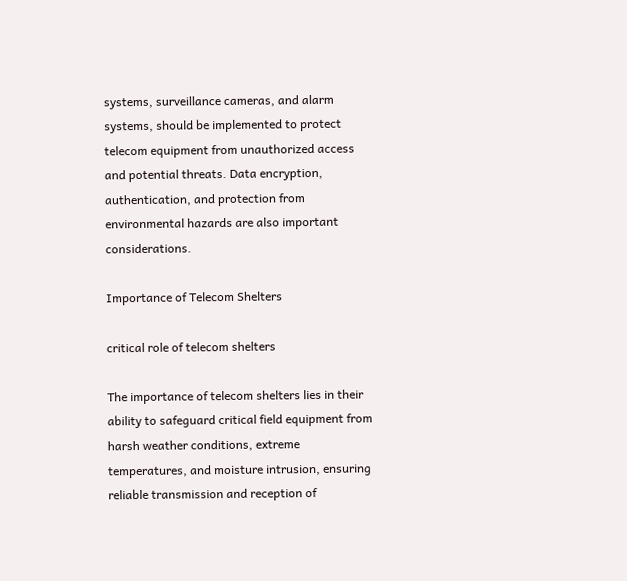systems, surveillance cameras, and alarm systems, should be implemented to protect telecom equipment from unauthorized access and potential threats. Data encryption, authentication, and protection from environmental hazards are also important considerations.

Importance of Telecom Shelters

critical role of telecom shelters

The importance of telecom shelters lies in their ability to safeguard critical field equipment from harsh weather conditions, extreme temperatures, and moisture intrusion, ensuring reliable transmission and reception of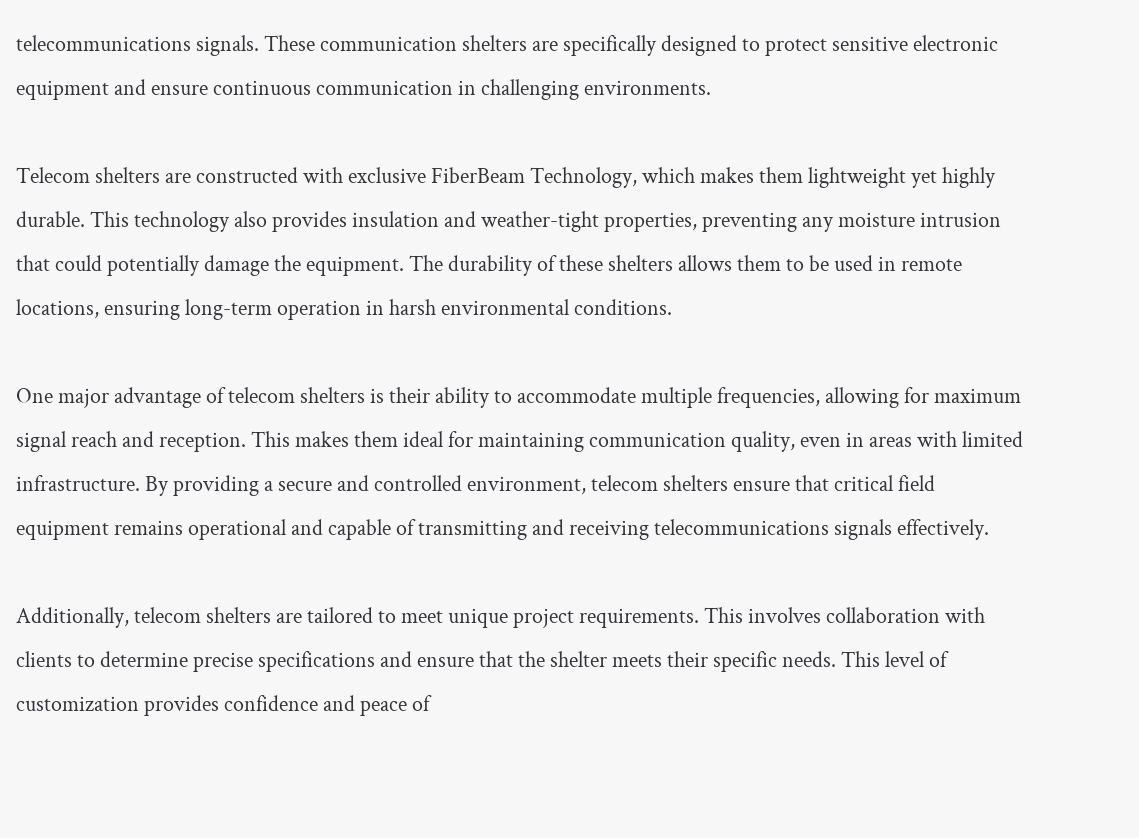telecommunications signals. These communication shelters are specifically designed to protect sensitive electronic equipment and ensure continuous communication in challenging environments.

Telecom shelters are constructed with exclusive FiberBeam Technology, which makes them lightweight yet highly durable. This technology also provides insulation and weather-tight properties, preventing any moisture intrusion that could potentially damage the equipment. The durability of these shelters allows them to be used in remote locations, ensuring long-term operation in harsh environmental conditions.

One major advantage of telecom shelters is their ability to accommodate multiple frequencies, allowing for maximum signal reach and reception. This makes them ideal for maintaining communication quality, even in areas with limited infrastructure. By providing a secure and controlled environment, telecom shelters ensure that critical field equipment remains operational and capable of transmitting and receiving telecommunications signals effectively.

Additionally, telecom shelters are tailored to meet unique project requirements. This involves collaboration with clients to determine precise specifications and ensure that the shelter meets their specific needs. This level of customization provides confidence and peace of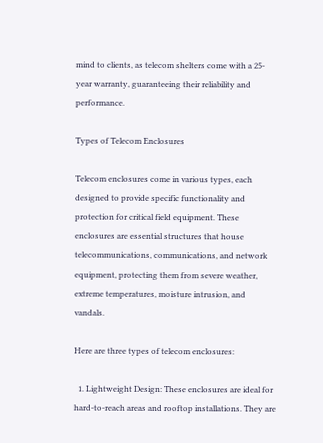mind to clients, as telecom shelters come with a 25-year warranty, guaranteeing their reliability and performance.

Types of Telecom Enclosures

Telecom enclosures come in various types, each designed to provide specific functionality and protection for critical field equipment. These enclosures are essential structures that house telecommunications, communications, and network equipment, protecting them from severe weather, extreme temperatures, moisture intrusion, and vandals.

Here are three types of telecom enclosures:

  1. Lightweight Design: These enclosures are ideal for hard-to-reach areas and rooftop installations. They are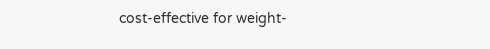cost-effective for weight-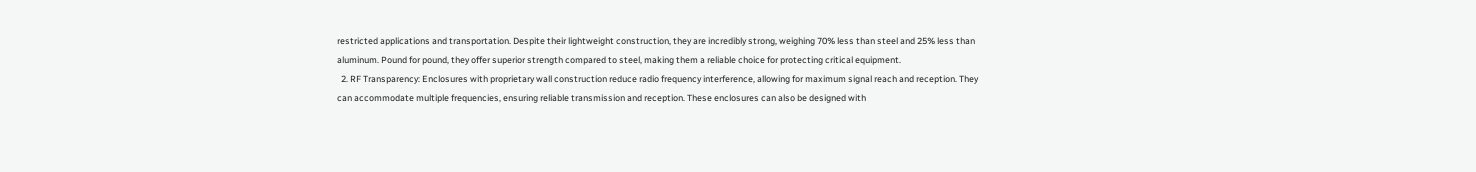restricted applications and transportation. Despite their lightweight construction, they are incredibly strong, weighing 70% less than steel and 25% less than aluminum. Pound for pound, they offer superior strength compared to steel, making them a reliable choice for protecting critical equipment.
  2. RF Transparency: Enclosures with proprietary wall construction reduce radio frequency interference, allowing for maximum signal reach and reception. They can accommodate multiple frequencies, ensuring reliable transmission and reception. These enclosures can also be designed with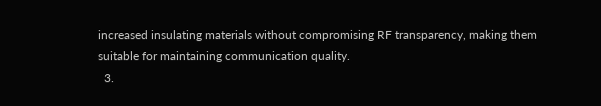increased insulating materials without compromising RF transparency, making them suitable for maintaining communication quality.
  3.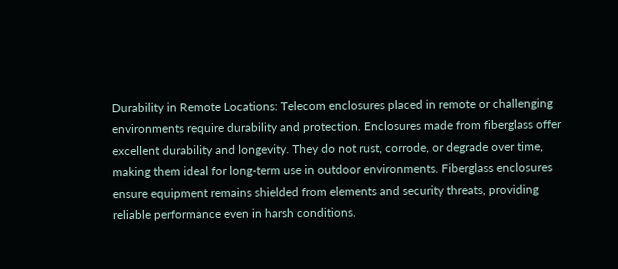Durability in Remote Locations: Telecom enclosures placed in remote or challenging environments require durability and protection. Enclosures made from fiberglass offer excellent durability and longevity. They do not rust, corrode, or degrade over time, making them ideal for long-term use in outdoor environments. Fiberglass enclosures ensure equipment remains shielded from elements and security threats, providing reliable performance even in harsh conditions.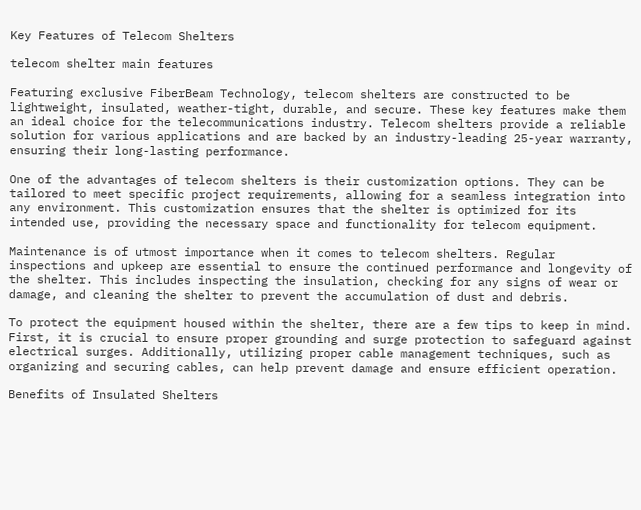Key Features of Telecom Shelters

telecom shelter main features

Featuring exclusive FiberBeam Technology, telecom shelters are constructed to be lightweight, insulated, weather-tight, durable, and secure. These key features make them an ideal choice for the telecommunications industry. Telecom shelters provide a reliable solution for various applications and are backed by an industry-leading 25-year warranty, ensuring their long-lasting performance.

One of the advantages of telecom shelters is their customization options. They can be tailored to meet specific project requirements, allowing for a seamless integration into any environment. This customization ensures that the shelter is optimized for its intended use, providing the necessary space and functionality for telecom equipment.

Maintenance is of utmost importance when it comes to telecom shelters. Regular inspections and upkeep are essential to ensure the continued performance and longevity of the shelter. This includes inspecting the insulation, checking for any signs of wear or damage, and cleaning the shelter to prevent the accumulation of dust and debris.

To protect the equipment housed within the shelter, there are a few tips to keep in mind. First, it is crucial to ensure proper grounding and surge protection to safeguard against electrical surges. Additionally, utilizing proper cable management techniques, such as organizing and securing cables, can help prevent damage and ensure efficient operation.

Benefits of Insulated Shelters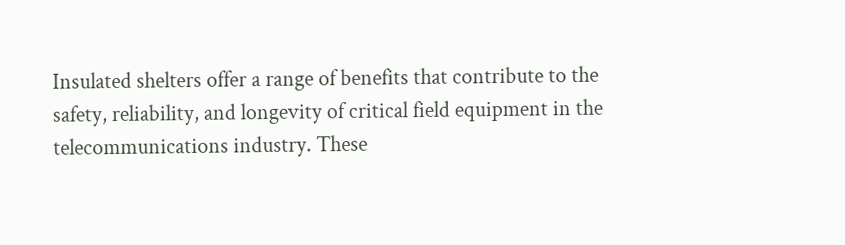Insulated shelters offer a range of benefits that contribute to the safety, reliability, and longevity of critical field equipment in the telecommunications industry. These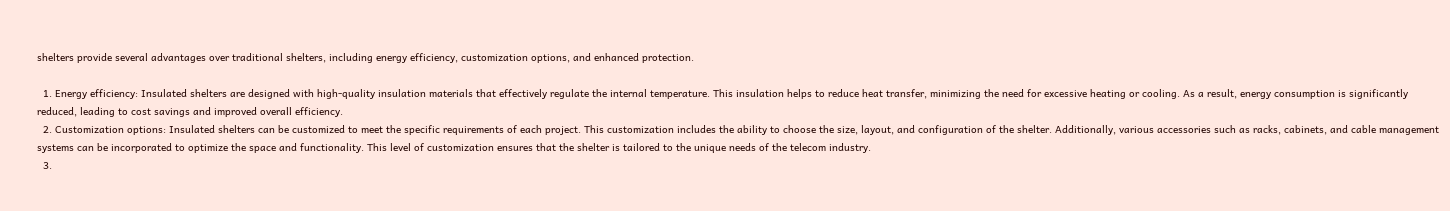shelters provide several advantages over traditional shelters, including energy efficiency, customization options, and enhanced protection.

  1. Energy efficiency: Insulated shelters are designed with high-quality insulation materials that effectively regulate the internal temperature. This insulation helps to reduce heat transfer, minimizing the need for excessive heating or cooling. As a result, energy consumption is significantly reduced, leading to cost savings and improved overall efficiency.
  2. Customization options: Insulated shelters can be customized to meet the specific requirements of each project. This customization includes the ability to choose the size, layout, and configuration of the shelter. Additionally, various accessories such as racks, cabinets, and cable management systems can be incorporated to optimize the space and functionality. This level of customization ensures that the shelter is tailored to the unique needs of the telecom industry.
  3.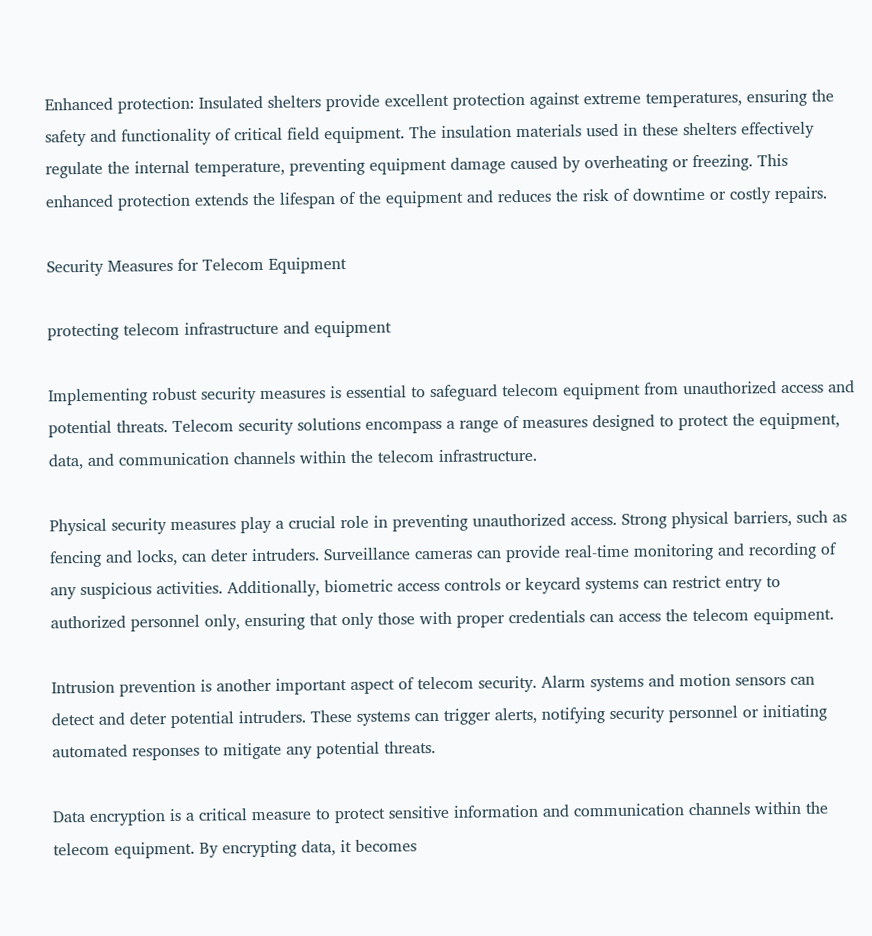Enhanced protection: Insulated shelters provide excellent protection against extreme temperatures, ensuring the safety and functionality of critical field equipment. The insulation materials used in these shelters effectively regulate the internal temperature, preventing equipment damage caused by overheating or freezing. This enhanced protection extends the lifespan of the equipment and reduces the risk of downtime or costly repairs.

Security Measures for Telecom Equipment

protecting telecom infrastructure and equipment

Implementing robust security measures is essential to safeguard telecom equipment from unauthorized access and potential threats. Telecom security solutions encompass a range of measures designed to protect the equipment, data, and communication channels within the telecom infrastructure.

Physical security measures play a crucial role in preventing unauthorized access. Strong physical barriers, such as fencing and locks, can deter intruders. Surveillance cameras can provide real-time monitoring and recording of any suspicious activities. Additionally, biometric access controls or keycard systems can restrict entry to authorized personnel only, ensuring that only those with proper credentials can access the telecom equipment.

Intrusion prevention is another important aspect of telecom security. Alarm systems and motion sensors can detect and deter potential intruders. These systems can trigger alerts, notifying security personnel or initiating automated responses to mitigate any potential threats.

Data encryption is a critical measure to protect sensitive information and communication channels within the telecom equipment. By encrypting data, it becomes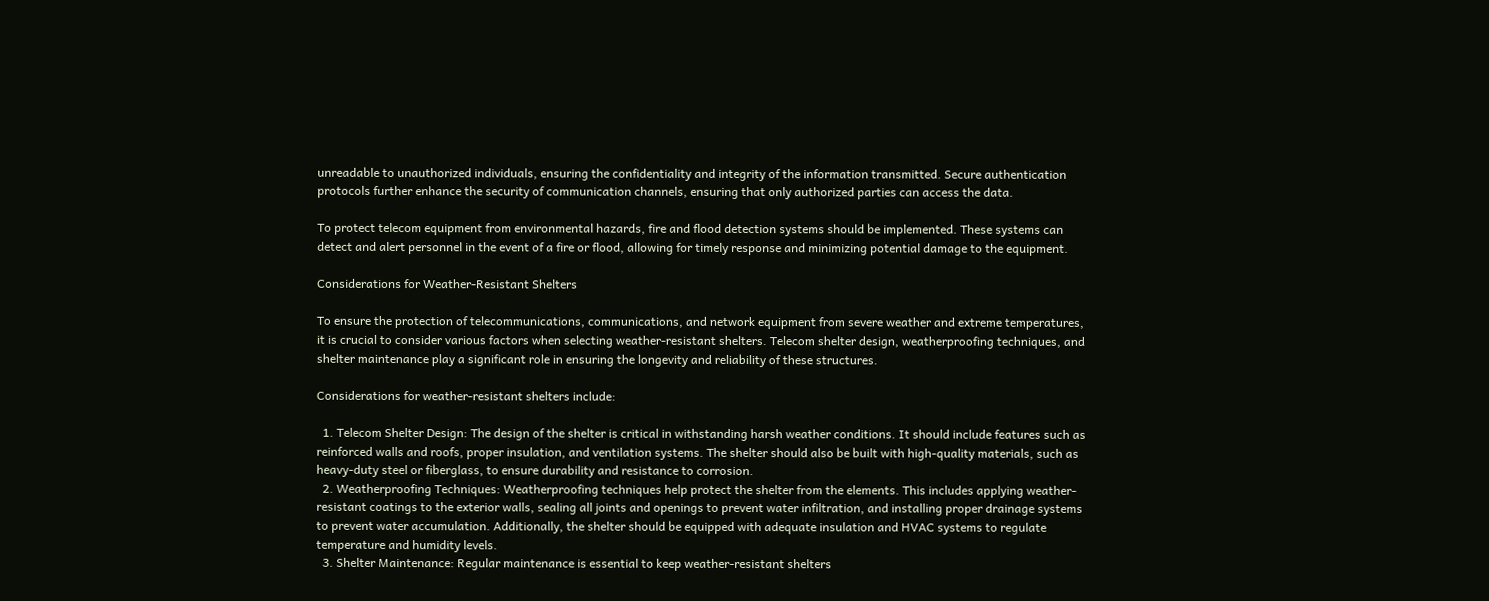unreadable to unauthorized individuals, ensuring the confidentiality and integrity of the information transmitted. Secure authentication protocols further enhance the security of communication channels, ensuring that only authorized parties can access the data.

To protect telecom equipment from environmental hazards, fire and flood detection systems should be implemented. These systems can detect and alert personnel in the event of a fire or flood, allowing for timely response and minimizing potential damage to the equipment.

Considerations for Weather-Resistant Shelters

To ensure the protection of telecommunications, communications, and network equipment from severe weather and extreme temperatures, it is crucial to consider various factors when selecting weather-resistant shelters. Telecom shelter design, weatherproofing techniques, and shelter maintenance play a significant role in ensuring the longevity and reliability of these structures.

Considerations for weather-resistant shelters include:

  1. Telecom Shelter Design: The design of the shelter is critical in withstanding harsh weather conditions. It should include features such as reinforced walls and roofs, proper insulation, and ventilation systems. The shelter should also be built with high-quality materials, such as heavy-duty steel or fiberglass, to ensure durability and resistance to corrosion.
  2. Weatherproofing Techniques: Weatherproofing techniques help protect the shelter from the elements. This includes applying weather-resistant coatings to the exterior walls, sealing all joints and openings to prevent water infiltration, and installing proper drainage systems to prevent water accumulation. Additionally, the shelter should be equipped with adequate insulation and HVAC systems to regulate temperature and humidity levels.
  3. Shelter Maintenance: Regular maintenance is essential to keep weather-resistant shelters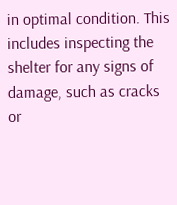in optimal condition. This includes inspecting the shelter for any signs of damage, such as cracks or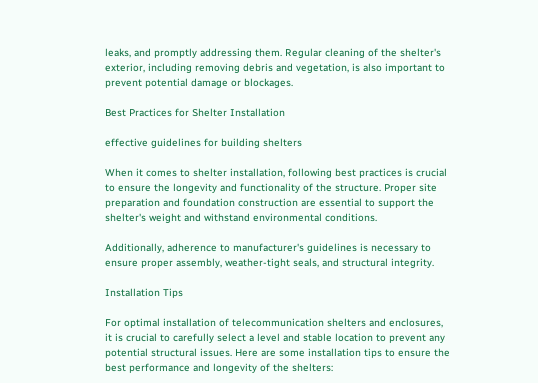leaks, and promptly addressing them. Regular cleaning of the shelter's exterior, including removing debris and vegetation, is also important to prevent potential damage or blockages.

Best Practices for Shelter Installation

effective guidelines for building shelters

When it comes to shelter installation, following best practices is crucial to ensure the longevity and functionality of the structure. Proper site preparation and foundation construction are essential to support the shelter's weight and withstand environmental conditions.

Additionally, adherence to manufacturer's guidelines is necessary to ensure proper assembly, weather-tight seals, and structural integrity.

Installation Tips

For optimal installation of telecommunication shelters and enclosures, it is crucial to carefully select a level and stable location to prevent any potential structural issues. Here are some installation tips to ensure the best performance and longevity of the shelters: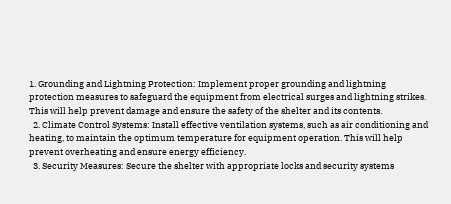1. Grounding and Lightning Protection: Implement proper grounding and lightning protection measures to safeguard the equipment from electrical surges and lightning strikes. This will help prevent damage and ensure the safety of the shelter and its contents.
  2. Climate Control Systems: Install effective ventilation systems, such as air conditioning and heating, to maintain the optimum temperature for equipment operation. This will help prevent overheating and ensure energy efficiency.
  3. Security Measures: Secure the shelter with appropriate locks and security systems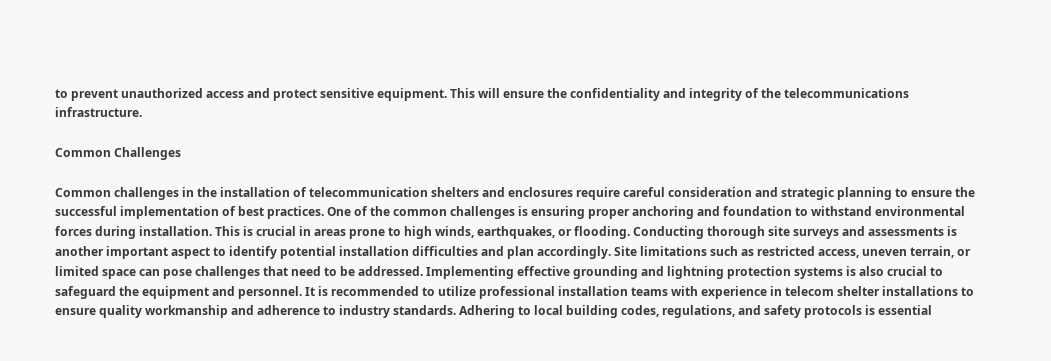to prevent unauthorized access and protect sensitive equipment. This will ensure the confidentiality and integrity of the telecommunications infrastructure.

Common Challenges

Common challenges in the installation of telecommunication shelters and enclosures require careful consideration and strategic planning to ensure the successful implementation of best practices. One of the common challenges is ensuring proper anchoring and foundation to withstand environmental forces during installation. This is crucial in areas prone to high winds, earthquakes, or flooding. Conducting thorough site surveys and assessments is another important aspect to identify potential installation difficulties and plan accordingly. Site limitations such as restricted access, uneven terrain, or limited space can pose challenges that need to be addressed. Implementing effective grounding and lightning protection systems is also crucial to safeguard the equipment and personnel. It is recommended to utilize professional installation teams with experience in telecom shelter installations to ensure quality workmanship and adherence to industry standards. Adhering to local building codes, regulations, and safety protocols is essential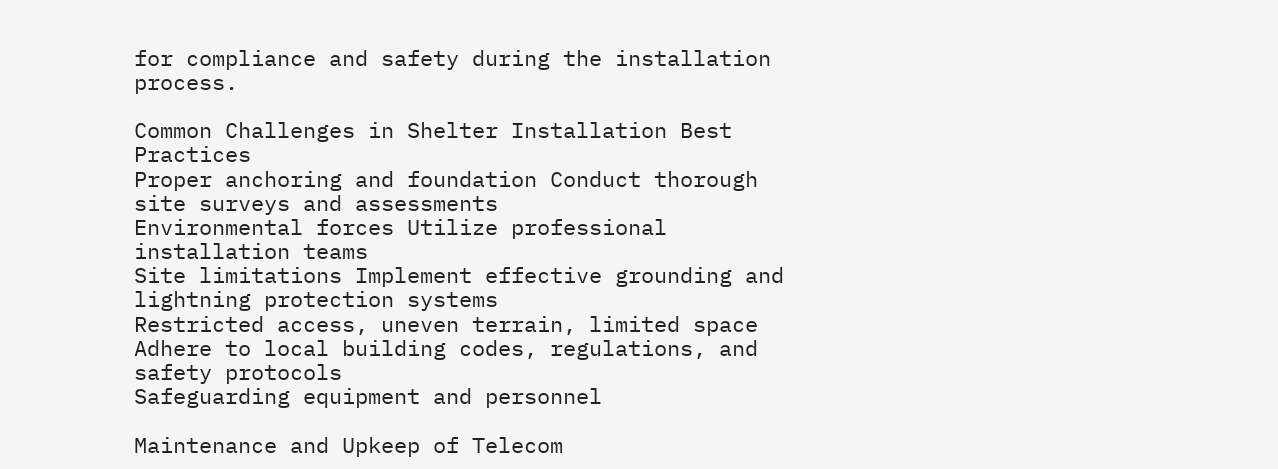for compliance and safety during the installation process.

Common Challenges in Shelter Installation Best Practices
Proper anchoring and foundation Conduct thorough site surveys and assessments
Environmental forces Utilize professional installation teams
Site limitations Implement effective grounding and lightning protection systems
Restricted access, uneven terrain, limited space Adhere to local building codes, regulations, and safety protocols
Safeguarding equipment and personnel

Maintenance and Upkeep of Telecom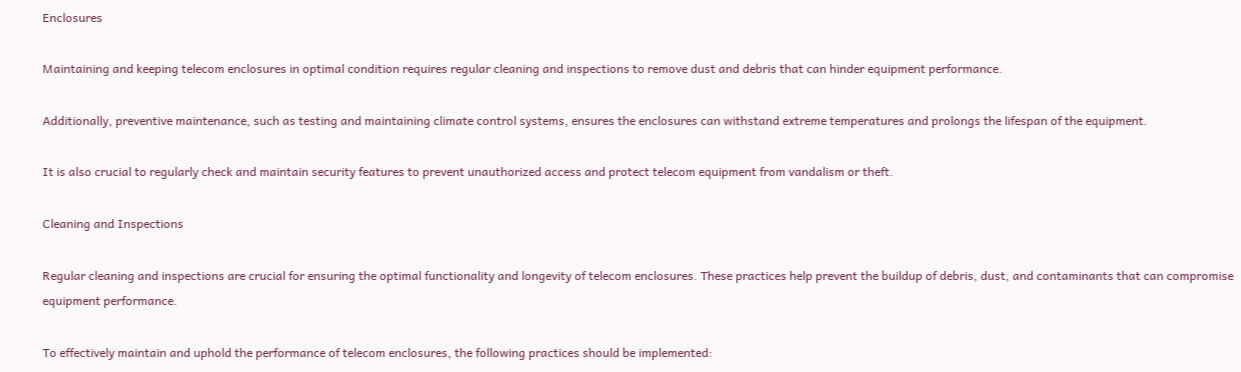Enclosures

Maintaining and keeping telecom enclosures in optimal condition requires regular cleaning and inspections to remove dust and debris that can hinder equipment performance.

Additionally, preventive maintenance, such as testing and maintaining climate control systems, ensures the enclosures can withstand extreme temperatures and prolongs the lifespan of the equipment.

It is also crucial to regularly check and maintain security features to prevent unauthorized access and protect telecom equipment from vandalism or theft.

Cleaning and Inspections

Regular cleaning and inspections are crucial for ensuring the optimal functionality and longevity of telecom enclosures. These practices help prevent the buildup of debris, dust, and contaminants that can compromise equipment performance.

To effectively maintain and uphold the performance of telecom enclosures, the following practices should be implemented: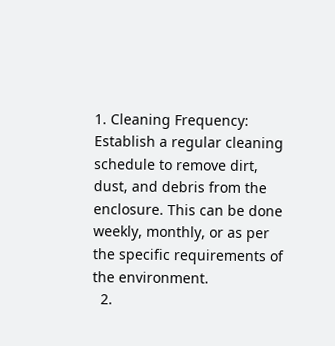1. Cleaning Frequency: Establish a regular cleaning schedule to remove dirt, dust, and debris from the enclosure. This can be done weekly, monthly, or as per the specific requirements of the environment.
  2.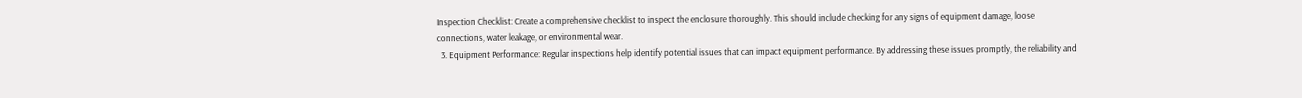Inspection Checklist: Create a comprehensive checklist to inspect the enclosure thoroughly. This should include checking for any signs of equipment damage, loose connections, water leakage, or environmental wear.
  3. Equipment Performance: Regular inspections help identify potential issues that can impact equipment performance. By addressing these issues promptly, the reliability and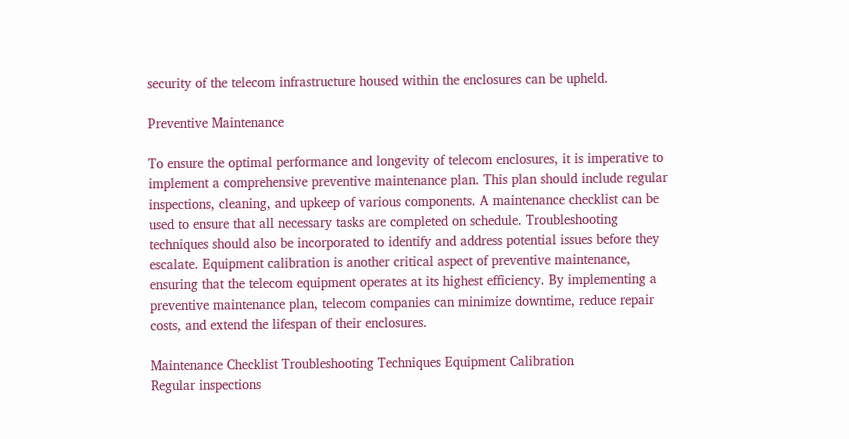security of the telecom infrastructure housed within the enclosures can be upheld.

Preventive Maintenance

To ensure the optimal performance and longevity of telecom enclosures, it is imperative to implement a comprehensive preventive maintenance plan. This plan should include regular inspections, cleaning, and upkeep of various components. A maintenance checklist can be used to ensure that all necessary tasks are completed on schedule. Troubleshooting techniques should also be incorporated to identify and address potential issues before they escalate. Equipment calibration is another critical aspect of preventive maintenance, ensuring that the telecom equipment operates at its highest efficiency. By implementing a preventive maintenance plan, telecom companies can minimize downtime, reduce repair costs, and extend the lifespan of their enclosures.

Maintenance Checklist Troubleshooting Techniques Equipment Calibration
Regular inspections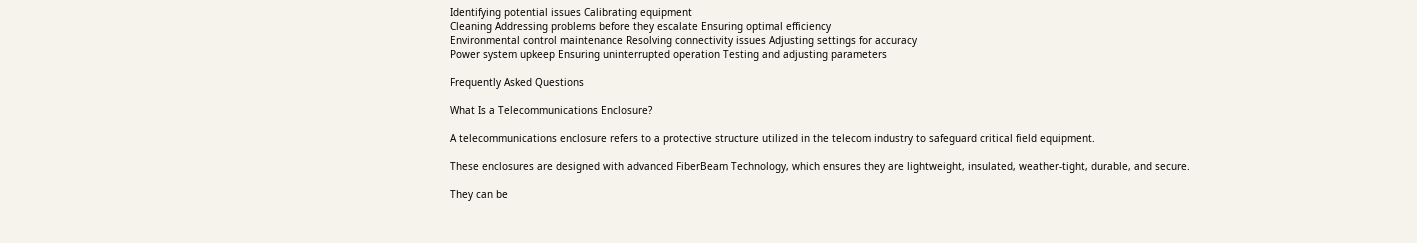Identifying potential issues Calibrating equipment
Cleaning Addressing problems before they escalate Ensuring optimal efficiency
Environmental control maintenance Resolving connectivity issues Adjusting settings for accuracy
Power system upkeep Ensuring uninterrupted operation Testing and adjusting parameters

Frequently Asked Questions

What Is a Telecommunications Enclosure?

A telecommunications enclosure refers to a protective structure utilized in the telecom industry to safeguard critical field equipment.

These enclosures are designed with advanced FiberBeam Technology, which ensures they are lightweight, insulated, weather-tight, durable, and secure.

They can be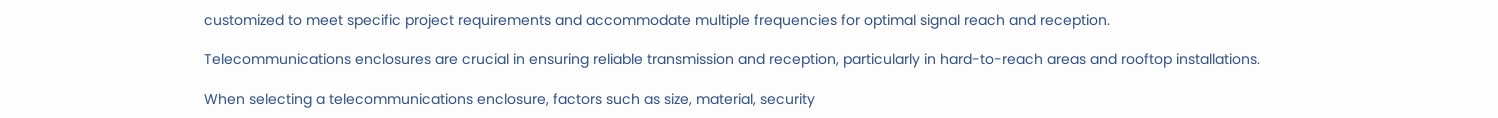customized to meet specific project requirements and accommodate multiple frequencies for optimal signal reach and reception.

Telecommunications enclosures are crucial in ensuring reliable transmission and reception, particularly in hard-to-reach areas and rooftop installations.

When selecting a telecommunications enclosure, factors such as size, material, security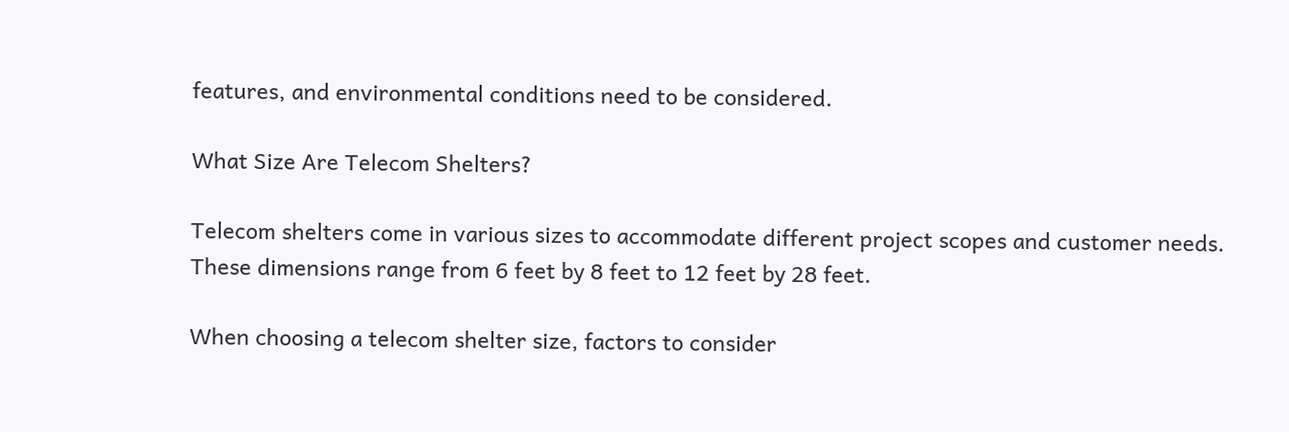features, and environmental conditions need to be considered.

What Size Are Telecom Shelters?

Telecom shelters come in various sizes to accommodate different project scopes and customer needs. These dimensions range from 6 feet by 8 feet to 12 feet by 28 feet.

When choosing a telecom shelter size, factors to consider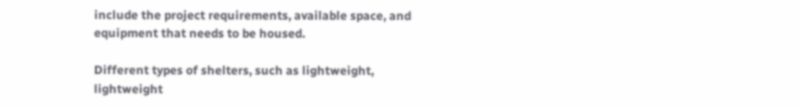include the project requirements, available space, and equipment that needs to be housed.

Different types of shelters, such as lightweight, lightweight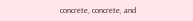concrete, concrete, and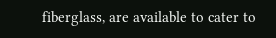fiberglass, are available to cater to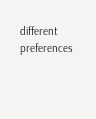different preferences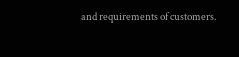and requirements of customers.